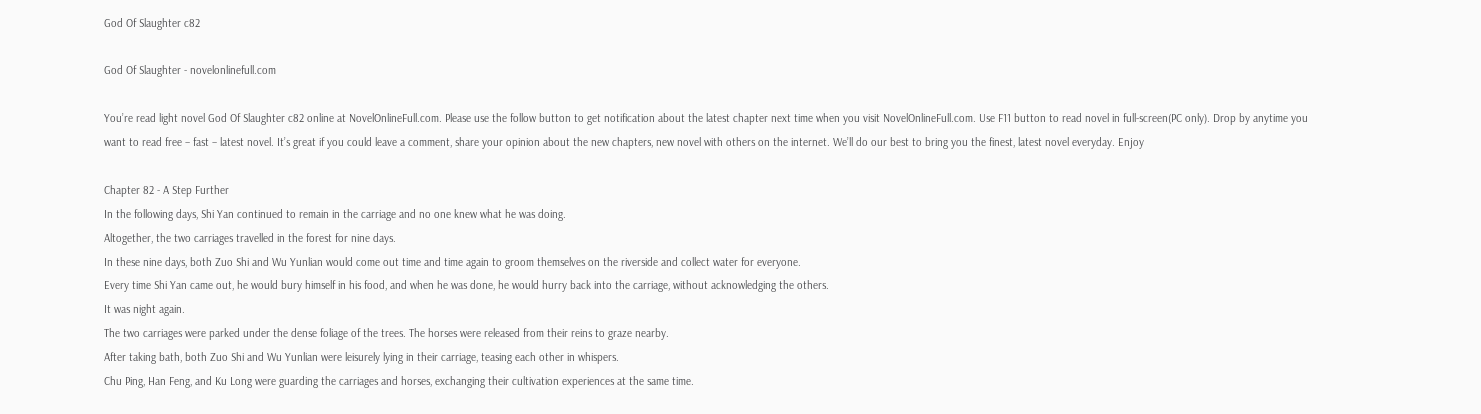God Of Slaughter c82

God Of Slaughter - novelonlinefull.com

You’re read light novel God Of Slaughter c82 online at NovelOnlineFull.com. Please use the follow button to get notification about the latest chapter next time when you visit NovelOnlineFull.com. Use F11 button to read novel in full-screen(PC only). Drop by anytime you want to read free – fast – latest novel. It’s great if you could leave a comment, share your opinion about the new chapters, new novel with others on the internet. We’ll do our best to bring you the finest, latest novel everyday. Enjoy

Chapter 82 - A Step Further
In the following days, Shi Yan continued to remain in the carriage and no one knew what he was doing.
Altogether, the two carriages travelled in the forest for nine days.
In these nine days, both Zuo Shi and Wu Yunlian would come out time and time again to groom themselves on the riverside and collect water for everyone.
Every time Shi Yan came out, he would bury himself in his food, and when he was done, he would hurry back into the carriage, without acknowledging the others.
It was night again.
The two carriages were parked under the dense foliage of the trees. The horses were released from their reins to graze nearby.
After taking bath, both Zuo Shi and Wu Yunlian were leisurely lying in their carriage, teasing each other in whispers.
Chu Ping, Han Feng, and Ku Long were guarding the carriages and horses, exchanging their cultivation experiences at the same time.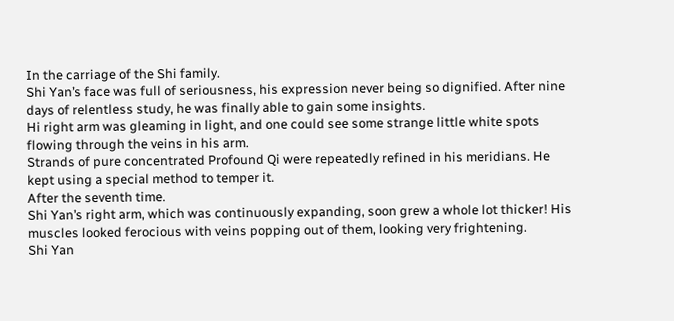In the carriage of the Shi family.
Shi Yan’s face was full of seriousness, his expression never being so dignified. After nine days of relentless study, he was finally able to gain some insights.
Hi right arm was gleaming in light, and one could see some strange little white spots flowing through the veins in his arm.
Strands of pure concentrated Profound Qi were repeatedly refined in his meridians. He kept using a special method to temper it.
After the seventh time.
Shi Yan’s right arm, which was continuously expanding, soon grew a whole lot thicker! His muscles looked ferocious with veins popping out of them, looking very frightening.
Shi Yan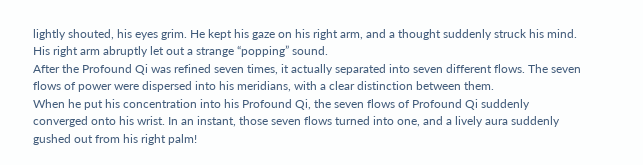lightly shouted, his eyes grim. He kept his gaze on his right arm, and a thought suddenly struck his mind.
His right arm abruptly let out a strange “popping” sound.
After the Profound Qi was refined seven times, it actually separated into seven different flows. The seven flows of power were dispersed into his meridians, with a clear distinction between them.
When he put his concentration into his Profound Qi, the seven flows of Profound Qi suddenly converged onto his wrist. In an instant, those seven flows turned into one, and a lively aura suddenly gushed out from his right palm!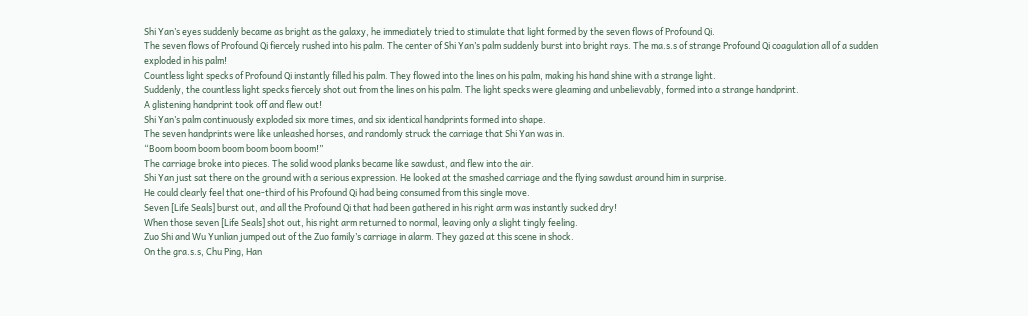Shi Yan’s eyes suddenly became as bright as the galaxy, he immediately tried to stimulate that light formed by the seven flows of Profound Qi.
The seven flows of Profound Qi fiercely rushed into his palm. The center of Shi Yan’s palm suddenly burst into bright rays. The ma.s.s of strange Profound Qi coagulation all of a sudden exploded in his palm!
Countless light specks of Profound Qi instantly filled his palm. They flowed into the lines on his palm, making his hand shine with a strange light.
Suddenly, the countless light specks fiercely shot out from the lines on his palm. The light specks were gleaming and unbelievably, formed into a strange handprint.
A glistening handprint took off and flew out!
Shi Yan’s palm continuously exploded six more times, and six identical handprints formed into shape.
The seven handprints were like unleashed horses, and randomly struck the carriage that Shi Yan was in.
“Boom boom boom boom boom boom boom!”
The carriage broke into pieces. The solid wood planks became like sawdust, and flew into the air.
Shi Yan just sat there on the ground with a serious expression. He looked at the smashed carriage and the flying sawdust around him in surprise.
He could clearly feel that one-third of his Profound Qi had being consumed from this single move.
Seven [Life Seals] burst out, and all the Profound Qi that had been gathered in his right arm was instantly sucked dry!
When those seven [Life Seals] shot out, his right arm returned to normal, leaving only a slight tingly feeling.
Zuo Shi and Wu Yunlian jumped out of the Zuo family’s carriage in alarm. They gazed at this scene in shock.
On the gra.s.s, Chu Ping, Han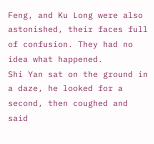Feng, and Ku Long were also astonished, their faces full of confusion. They had no idea what happened.
Shi Yan sat on the ground in a daze, he looked for a second, then coughed and said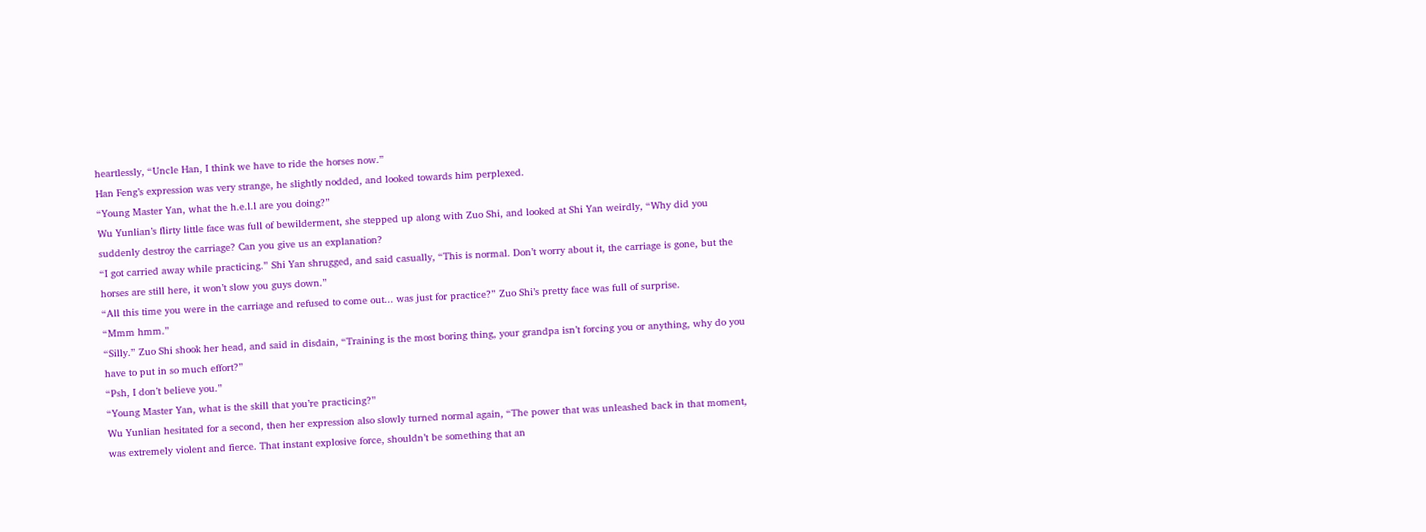heartlessly, “Uncle Han, I think we have to ride the horses now.”
Han Feng’s expression was very strange, he slightly nodded, and looked towards him perplexed.
“Young Master Yan, what the h.e.l.l are you doing?”
Wu Yunlian’s flirty little face was full of bewilderment, she stepped up along with Zuo Shi, and looked at Shi Yan weirdly, “Why did you suddenly destroy the carriage? Can you give us an explanation?
“I got carried away while practicing.” Shi Yan shrugged, and said casually, “This is normal. Don’t worry about it, the carriage is gone, but the horses are still here, it won’t slow you guys down.”
“All this time you were in the carriage and refused to come out... was just for practice?” Zuo Shi’s pretty face was full of surprise.
“Mmm hmm.”
“Silly.” Zuo Shi shook her head, and said in disdain, “Training is the most boring thing, your grandpa isn’t forcing you or anything, why do you have to put in so much effort?”
“Psh, I don’t believe you.”
“Young Master Yan, what is the skill that you’re practicing?”
Wu Yunlian hesitated for a second, then her expression also slowly turned normal again, “The power that was unleashed back in that moment, was extremely violent and fierce. That instant explosive force, shouldn’t be something that an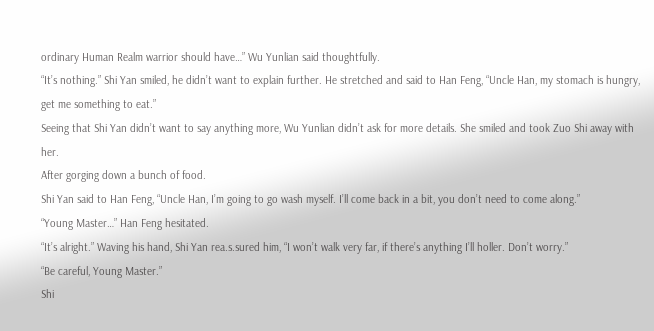ordinary Human Realm warrior should have…” Wu Yunlian said thoughtfully.
“It’s nothing.” Shi Yan smiled, he didn’t want to explain further. He stretched and said to Han Feng, “Uncle Han, my stomach is hungry, get me something to eat.”
Seeing that Shi Yan didn’t want to say anything more, Wu Yunlian didn’t ask for more details. She smiled and took Zuo Shi away with her.
After gorging down a bunch of food.
Shi Yan said to Han Feng, “Uncle Han, I’m going to go wash myself. I’ll come back in a bit, you don’t need to come along.”
“Young Master…” Han Feng hesitated.
“It’s alright.” Waving his hand, Shi Yan rea.s.sured him, “I won’t walk very far, if there’s anything I’ll holler. Don’t worry.”
“Be careful, Young Master.”
Shi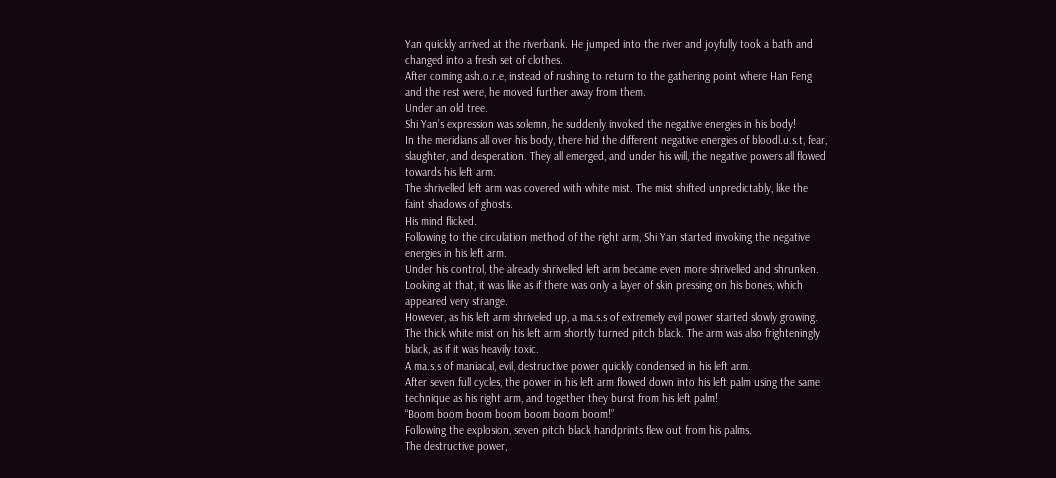Yan quickly arrived at the riverbank. He jumped into the river and joyfully took a bath and changed into a fresh set of clothes.
After coming ash.o.r.e, instead of rushing to return to the gathering point where Han Feng and the rest were, he moved further away from them.
Under an old tree.
Shi Yan’s expression was solemn, he suddenly invoked the negative energies in his body!
In the meridians all over his body, there hid the different negative energies of bloodl.u.s.t, fear, slaughter, and desperation. They all emerged, and under his will, the negative powers all flowed towards his left arm.
The shrivelled left arm was covered with white mist. The mist shifted unpredictably, like the faint shadows of ghosts.
His mind flicked.
Following to the circulation method of the right arm, Shi Yan started invoking the negative energies in his left arm.
Under his control, the already shrivelled left arm became even more shrivelled and shrunken.
Looking at that, it was like as if there was only a layer of skin pressing on his bones, which appeared very strange.
However, as his left arm shriveled up, a ma.s.s of extremely evil power started slowly growing.
The thick white mist on his left arm shortly turned pitch black. The arm was also frighteningly black, as if it was heavily toxic.
A ma.s.s of maniacal, evil, destructive power quickly condensed in his left arm.
After seven full cycles, the power in his left arm flowed down into his left palm using the same technique as his right arm, and together they burst from his left palm!
“Boom boom boom boom boom boom boom!”
Following the explosion, seven pitch black handprints flew out from his palms.
The destructive power,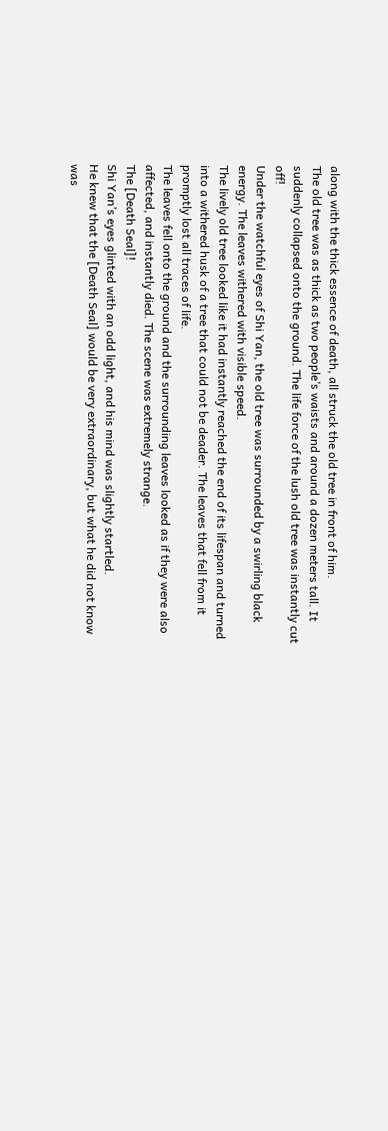along with the thick essence of death, all struck the old tree in front of him.
The old tree was as thick as two people’s waists and around a dozen meters tall. It suddenly collapsed onto the ground. The life force of the lush old tree was instantly cut off!
Under the watchful eyes of Shi Yan, the old tree was surrounded by a swirling black energy. The leaves withered with visible speed.
The lively old tree looked like it had instantly reached the end of its lifespan and turned into a withered husk of a tree that could not be deader. The leaves that fell from it promptly lost all traces of life.
The leaves fell onto the ground and the surrounding leaves looked as if they were also affected, and instantly died. The scene was extremely strange.
The [Death Seal]!
Shi Yan’s eyes glinted with an odd light, and his mind was slightly startled.
He knew that the [Death Seal] would be very extraordinary, but what he did not know was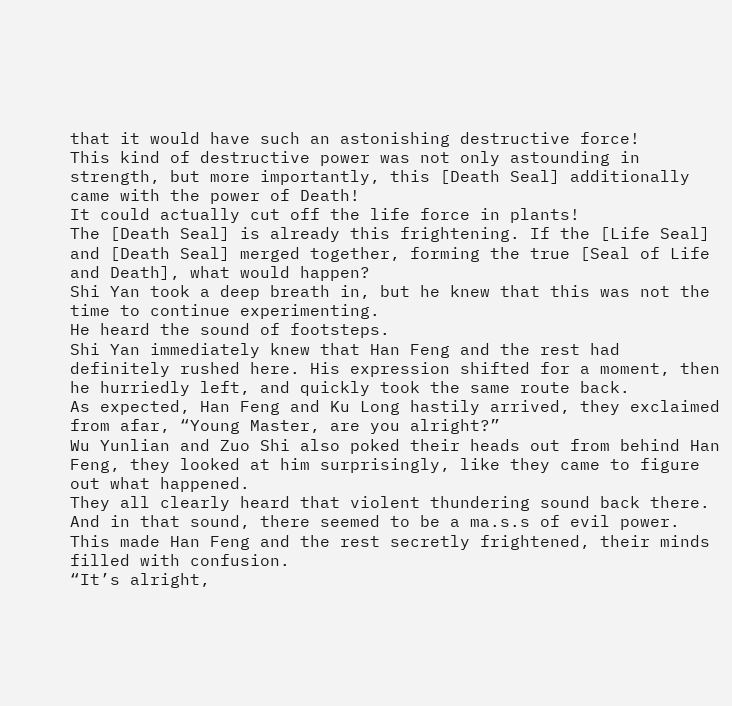that it would have such an astonishing destructive force!
This kind of destructive power was not only astounding in strength, but more importantly, this [Death Seal] additionally came with the power of Death!
It could actually cut off the life force in plants!
The [Death Seal] is already this frightening. If the [Life Seal] and [Death Seal] merged together, forming the true [Seal of Life and Death], what would happen?
Shi Yan took a deep breath in, but he knew that this was not the time to continue experimenting.
He heard the sound of footsteps.
Shi Yan immediately knew that Han Feng and the rest had definitely rushed here. His expression shifted for a moment, then he hurriedly left, and quickly took the same route back.
As expected, Han Feng and Ku Long hastily arrived, they exclaimed from afar, “Young Master, are you alright?”
Wu Yunlian and Zuo Shi also poked their heads out from behind Han Feng, they looked at him surprisingly, like they came to figure out what happened.
They all clearly heard that violent thundering sound back there. And in that sound, there seemed to be a ma.s.s of evil power.
This made Han Feng and the rest secretly frightened, their minds filled with confusion.
“It’s alright,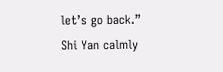let’s go back.” Shi Yan calmly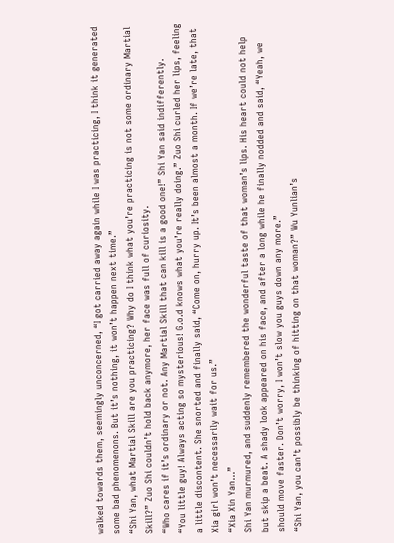walked towards them, seemingly unconcerned, “I got carried away again while I was practicing, I think it generated some bad phenomenons. But it’s nothing, it won’t happen next time.”
“Shi Yan, what Martial Skill are you practicing? Why do I think what you’re practicing is not some ordinary Martial Skill?” Zuo Shi couldn’t hold back anymore, her face was full of curiosity.
“Who cares if it’s ordinary or not. Any Martial Skill that can kill is a good one!” Shi Yan said indifferently.
“You little guy! Always acting so mysterious! G.o.d knows what you’re really doing.” Zuo Shi curled her lips, feeling a little discontent. She snorted and finally said, “Come on, hurry up. It’s been almost a month. If we’re late, that Xia girl won’t necessarily wait for us.”
“Xia Xin Yan…”
Shi Yan murmured, and suddenly remembered the wonderful taste of that woman’s lips. His heart could not help but skip a beat. A shady look appeared on his face, and after a long while he finally nodded and said, “Yeah, we should move faster. Don’t worry, I won’t slow you guys down any more.”
“Shi Yan, you can’t possibly be thinking of hitting on that woman?” Wu Yunlian’s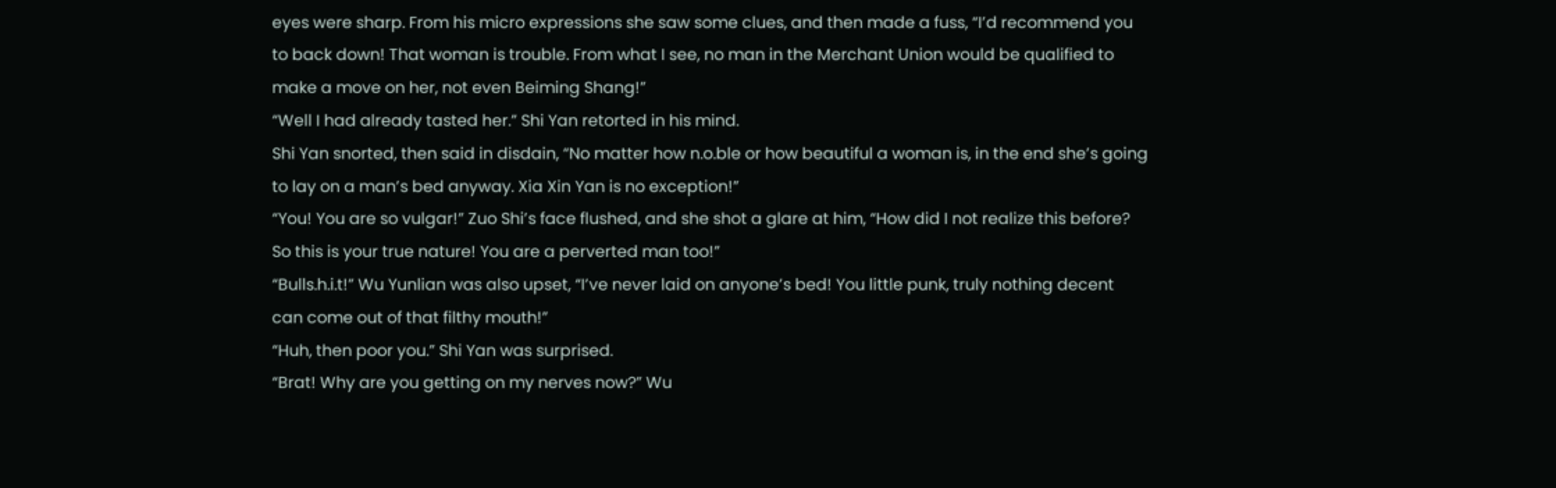eyes were sharp. From his micro expressions she saw some clues, and then made a fuss, “I’d recommend you to back down! That woman is trouble. From what I see, no man in the Merchant Union would be qualified to make a move on her, not even Beiming Shang!”
“Well I had already tasted her.” Shi Yan retorted in his mind.
Shi Yan snorted, then said in disdain, “No matter how n.o.ble or how beautiful a woman is, in the end she’s going to lay on a man’s bed anyway. Xia Xin Yan is no exception!”
“You! You are so vulgar!” Zuo Shi’s face flushed, and she shot a glare at him, “How did I not realize this before? So this is your true nature! You are a perverted man too!”
“Bulls.h.i.t!” Wu Yunlian was also upset, “I’ve never laid on anyone’s bed! You little punk, truly nothing decent can come out of that filthy mouth!”
“Huh, then poor you.” Shi Yan was surprised.
“Brat! Why are you getting on my nerves now?” Wu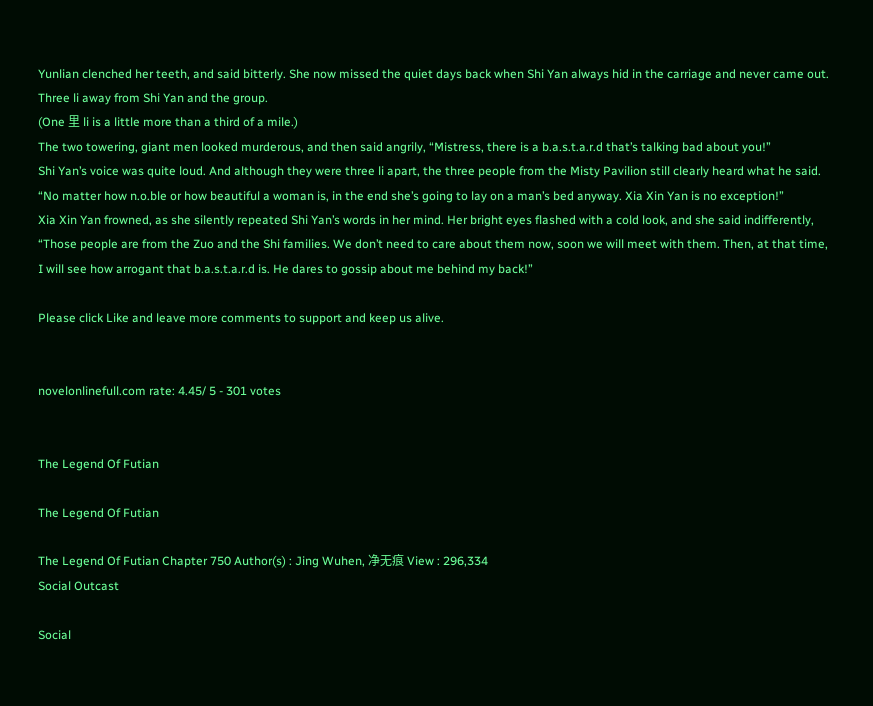Yunlian clenched her teeth, and said bitterly. She now missed the quiet days back when Shi Yan always hid in the carriage and never came out.
Three li away from Shi Yan and the group.
(One 里 li is a little more than a third of a mile.)
The two towering, giant men looked murderous, and then said angrily, “Mistress, there is a b.a.s.t.a.r.d that’s talking bad about you!”
Shi Yan’s voice was quite loud. And although they were three li apart, the three people from the Misty Pavilion still clearly heard what he said.
“No matter how n.o.ble or how beautiful a woman is, in the end she’s going to lay on a man’s bed anyway. Xia Xin Yan is no exception!”
Xia Xin Yan frowned, as she silently repeated Shi Yan’s words in her mind. Her bright eyes flashed with a cold look, and she said indifferently, “Those people are from the Zuo and the Shi families. We don’t need to care about them now, soon we will meet with them. Then, at that time, I will see how arrogant that b.a.s.t.a.r.d is. He dares to gossip about me behind my back!”

Please click Like and leave more comments to support and keep us alive.


novelonlinefull.com rate: 4.45/ 5 - 301 votes


The Legend Of Futian

The Legend Of Futian

The Legend Of Futian Chapter 750 Author(s) : Jing Wuhen, 净无痕 View : 296,334
Social Outcast

Social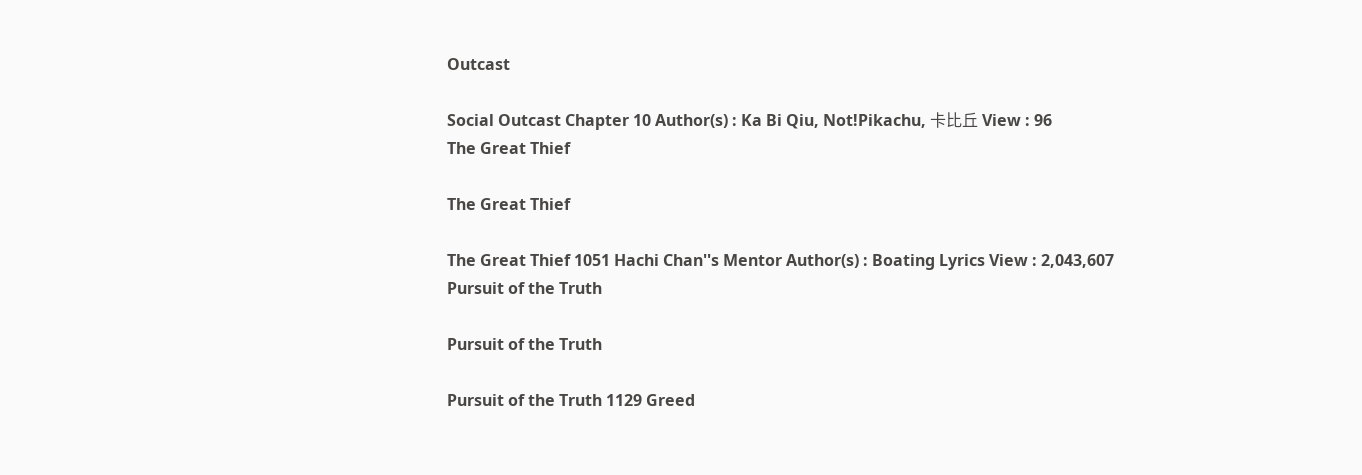Outcast

Social Outcast Chapter 10 Author(s) : Ka Bi Qiu, Not!Pikachu, 卡比丘 View : 96
The Great Thief

The Great Thief

The Great Thief 1051 Hachi Chan''s Mentor Author(s) : Boating Lyrics View : 2,043,607
Pursuit of the Truth

Pursuit of the Truth

Pursuit of the Truth 1129 Greed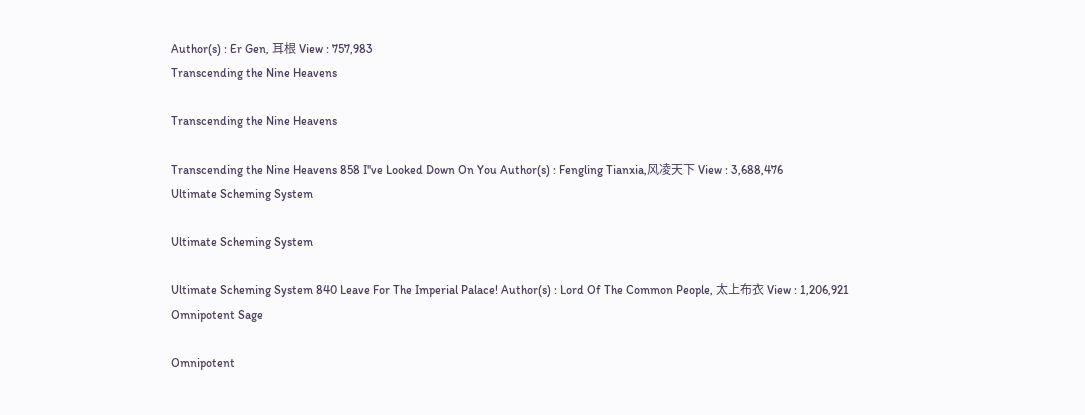Author(s) : Er Gen, 耳根 View : 757,983
Transcending the Nine Heavens

Transcending the Nine Heavens

Transcending the Nine Heavens 858 I''ve Looked Down On You Author(s) : Fengling Tianxia,风凌天下 View : 3,688,476
Ultimate Scheming System

Ultimate Scheming System

Ultimate Scheming System 840 Leave For The Imperial Palace! Author(s) : Lord Of The Common People, 太上布衣 View : 1,206,921
Omnipotent Sage

Omnipotent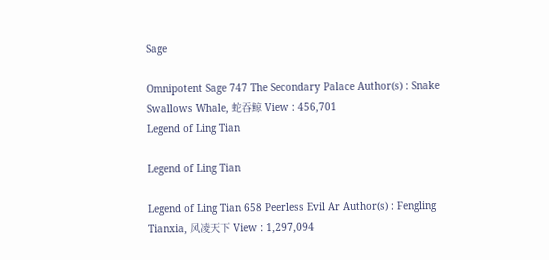Sage

Omnipotent Sage 747 The Secondary Palace Author(s) : Snake Swallows Whale, 蛇吞鲸 View : 456,701
Legend of Ling Tian

Legend of Ling Tian

Legend of Ling Tian 658 Peerless Evil Ar Author(s) : Fengling Tianxia, 风凌天下 View : 1,297,094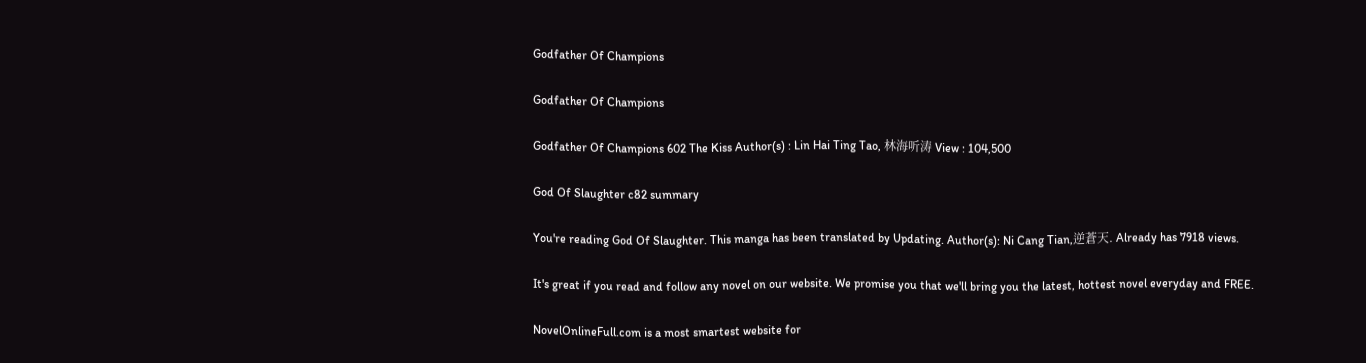Godfather Of Champions

Godfather Of Champions

Godfather Of Champions 602 The Kiss Author(s) : Lin Hai Ting Tao, 林海听涛 View : 104,500

God Of Slaughter c82 summary

You're reading God Of Slaughter. This manga has been translated by Updating. Author(s): Ni Cang Tian,逆蒼天. Already has 7918 views.

It's great if you read and follow any novel on our website. We promise you that we'll bring you the latest, hottest novel everyday and FREE.

NovelOnlineFull.com is a most smartest website for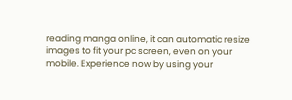reading manga online, it can automatic resize images to fit your pc screen, even on your mobile. Experience now by using your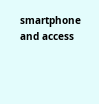smartphone and access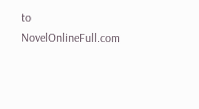to NovelOnlineFull.com